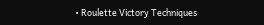• Roulette Victory Techniques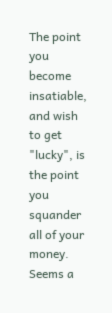The point you become insatiable, and wish to get "lucky", is the point you squander all of your money. Seems a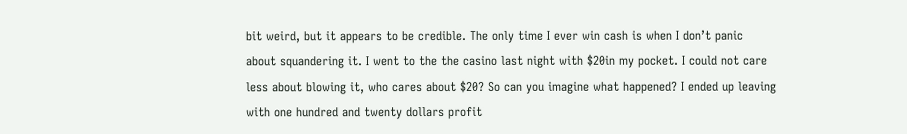bit weird, but it appears to be credible. The only time I ever win cash is when I don’t panic about squandering it. I went to the the casino last night with $20in my pocket. I could not care less about blowing it, who cares about $20? So can you imagine what happened? I ended up leaving with one hundred and twenty dollars profit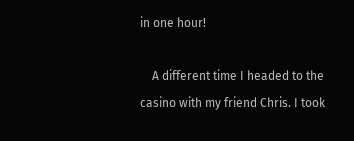in one hour!

    A different time I headed to the casino with my friend Chris. I took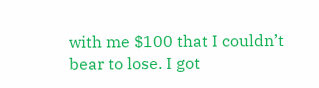with me $100 that I couldn’t bear to lose. I got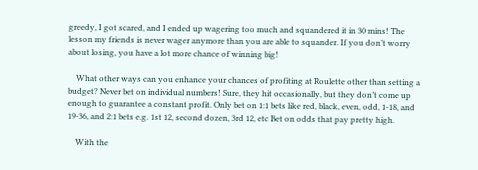greedy, I got scared, and I ended up wagering too much and squandered it in 30 mins! The lesson my friends is never wager anymore than you are able to squander. If you don’t worry about losing, you have a lot more chance of winning big!

    What other ways can you enhance your chances of profiting at Roulette other than setting a budget? Never bet on individual numbers! Sure, they hit occasionally, but they don’t come up enough to guarantee a constant profit. Only bet on 1:1 bets like red, black, even, odd, 1-18, and 19-36, and 2:1 bets e.g. 1st 12, second dozen, 3rd 12, etc Bet on odds that pay pretty high.

    With the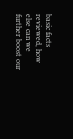basic facts reviewed, how else can we further boost our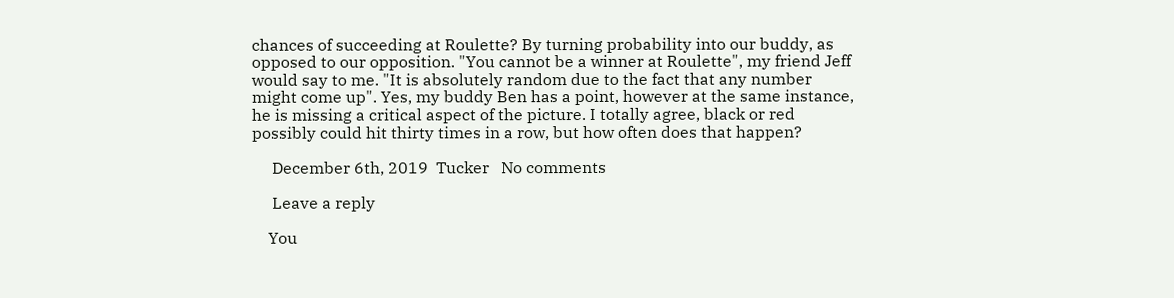chances of succeeding at Roulette? By turning probability into our buddy, as opposed to our opposition. "You cannot be a winner at Roulette", my friend Jeff would say to me. "It is absolutely random due to the fact that any number might come up". Yes, my buddy Ben has a point, however at the same instance, he is missing a critical aspect of the picture. I totally agree, black or red possibly could hit thirty times in a row, but how often does that happen?

     December 6th, 2019  Tucker   No comments

     Leave a reply

    You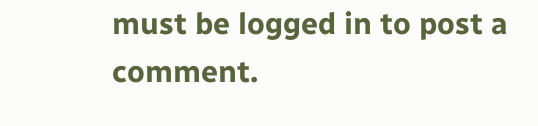must be logged in to post a comment.